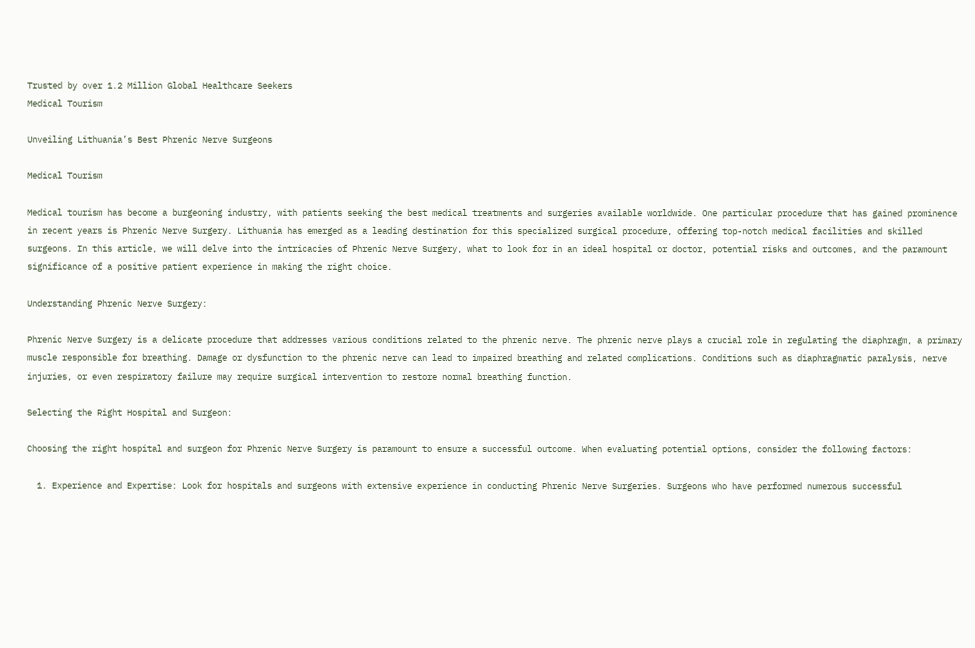Trusted by over 1.2 Million Global Healthcare Seekers
Medical Tourism

Unveiling Lithuania’s Best Phrenic Nerve Surgeons

Medical Tourism

Medical tourism has become a burgeoning industry, with patients seeking the best medical treatments and surgeries available worldwide. One particular procedure that has gained prominence in recent years is Phrenic Nerve Surgery. Lithuania has emerged as a leading destination for this specialized surgical procedure, offering top-notch medical facilities and skilled surgeons. In this article, we will delve into the intricacies of Phrenic Nerve Surgery, what to look for in an ideal hospital or doctor, potential risks and outcomes, and the paramount significance of a positive patient experience in making the right choice.

Understanding Phrenic Nerve Surgery:

Phrenic Nerve Surgery is a delicate procedure that addresses various conditions related to the phrenic nerve. The phrenic nerve plays a crucial role in regulating the diaphragm, a primary muscle responsible for breathing. Damage or dysfunction to the phrenic nerve can lead to impaired breathing and related complications. Conditions such as diaphragmatic paralysis, nerve injuries, or even respiratory failure may require surgical intervention to restore normal breathing function.

Selecting the Right Hospital and Surgeon:

Choosing the right hospital and surgeon for Phrenic Nerve Surgery is paramount to ensure a successful outcome. When evaluating potential options, consider the following factors:

  1. Experience and Expertise: Look for hospitals and surgeons with extensive experience in conducting Phrenic Nerve Surgeries. Surgeons who have performed numerous successful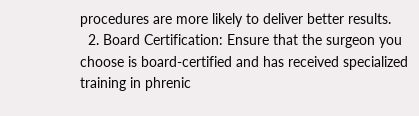procedures are more likely to deliver better results.
  2. Board Certification: Ensure that the surgeon you choose is board-certified and has received specialized training in phrenic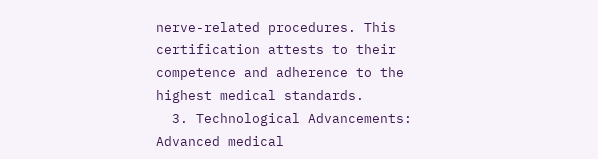nerve-related procedures. This certification attests to their competence and adherence to the highest medical standards.
  3. Technological Advancements: Advanced medical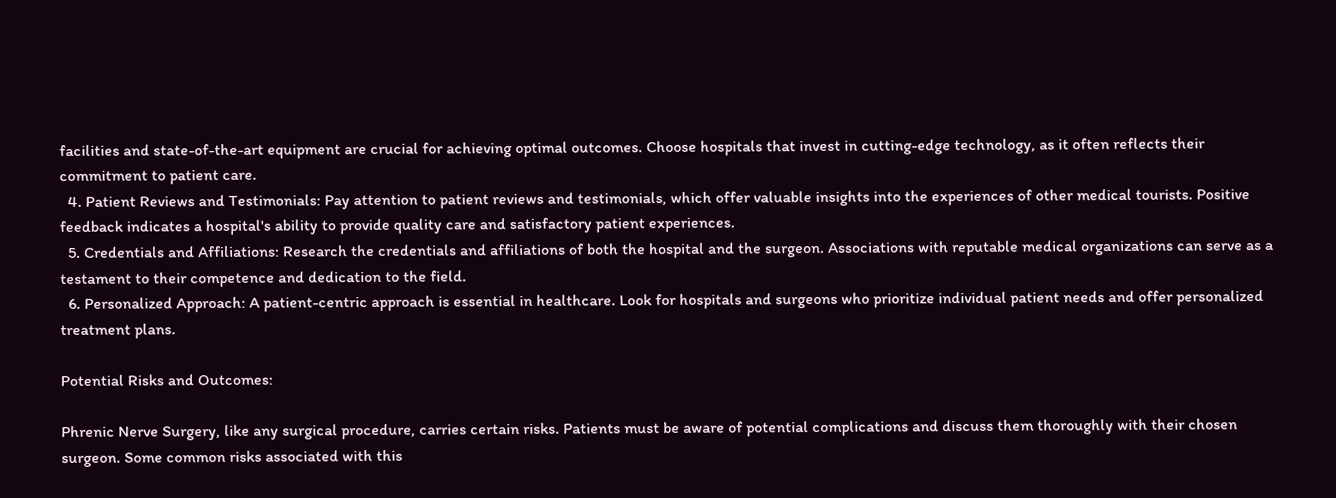facilities and state-of-the-art equipment are crucial for achieving optimal outcomes. Choose hospitals that invest in cutting-edge technology, as it often reflects their commitment to patient care.
  4. Patient Reviews and Testimonials: Pay attention to patient reviews and testimonials, which offer valuable insights into the experiences of other medical tourists. Positive feedback indicates a hospital's ability to provide quality care and satisfactory patient experiences.
  5. Credentials and Affiliations: Research the credentials and affiliations of both the hospital and the surgeon. Associations with reputable medical organizations can serve as a testament to their competence and dedication to the field.
  6. Personalized Approach: A patient-centric approach is essential in healthcare. Look for hospitals and surgeons who prioritize individual patient needs and offer personalized treatment plans.

Potential Risks and Outcomes:

Phrenic Nerve Surgery, like any surgical procedure, carries certain risks. Patients must be aware of potential complications and discuss them thoroughly with their chosen surgeon. Some common risks associated with this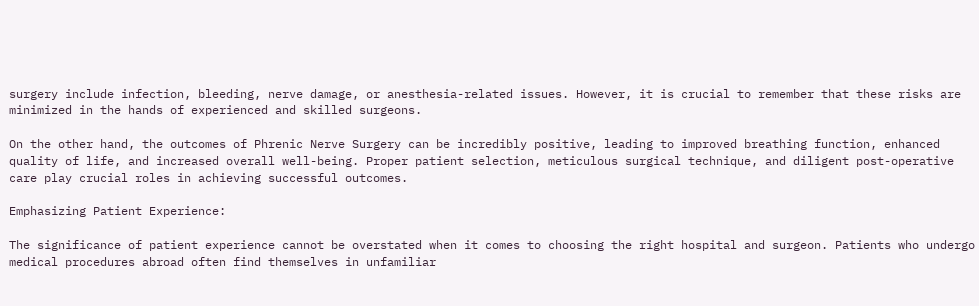surgery include infection, bleeding, nerve damage, or anesthesia-related issues. However, it is crucial to remember that these risks are minimized in the hands of experienced and skilled surgeons.

On the other hand, the outcomes of Phrenic Nerve Surgery can be incredibly positive, leading to improved breathing function, enhanced quality of life, and increased overall well-being. Proper patient selection, meticulous surgical technique, and diligent post-operative care play crucial roles in achieving successful outcomes.

Emphasizing Patient Experience:

The significance of patient experience cannot be overstated when it comes to choosing the right hospital and surgeon. Patients who undergo medical procedures abroad often find themselves in unfamiliar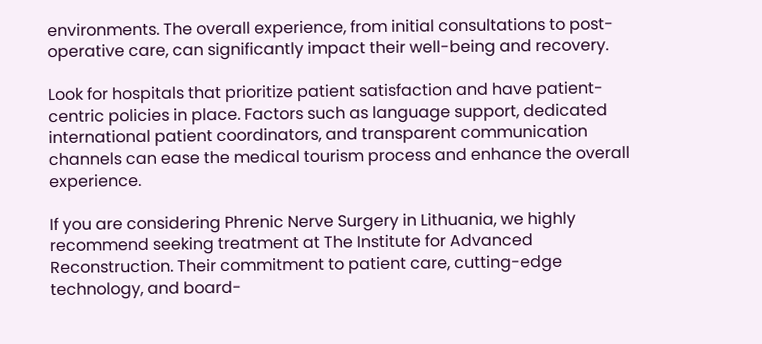environments. The overall experience, from initial consultations to post-operative care, can significantly impact their well-being and recovery.

Look for hospitals that prioritize patient satisfaction and have patient-centric policies in place. Factors such as language support, dedicated international patient coordinators, and transparent communication channels can ease the medical tourism process and enhance the overall experience.

If you are considering Phrenic Nerve Surgery in Lithuania, we highly recommend seeking treatment at The Institute for Advanced Reconstruction. Their commitment to patient care, cutting-edge technology, and board-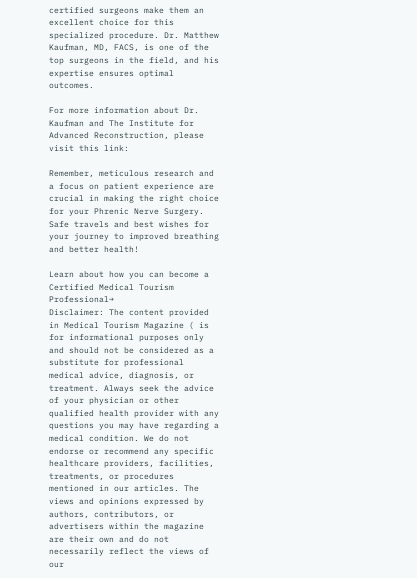certified surgeons make them an excellent choice for this specialized procedure. Dr. Matthew Kaufman, MD, FACS, is one of the top surgeons in the field, and his expertise ensures optimal outcomes.

For more information about Dr. Kaufman and The Institute for Advanced Reconstruction, please visit this link:

Remember, meticulous research and a focus on patient experience are crucial in making the right choice for your Phrenic Nerve Surgery. Safe travels and best wishes for your journey to improved breathing and better health!

Learn about how you can become a Certified Medical Tourism Professional→
Disclaimer: The content provided in Medical Tourism Magazine ( is for informational purposes only and should not be considered as a substitute for professional medical advice, diagnosis, or treatment. Always seek the advice of your physician or other qualified health provider with any questions you may have regarding a medical condition. We do not endorse or recommend any specific healthcare providers, facilities, treatments, or procedures mentioned in our articles. The views and opinions expressed by authors, contributors, or advertisers within the magazine are their own and do not necessarily reflect the views of our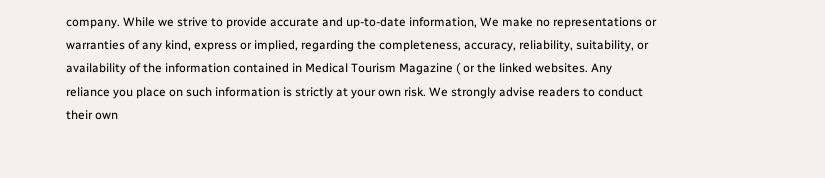company. While we strive to provide accurate and up-to-date information, We make no representations or warranties of any kind, express or implied, regarding the completeness, accuracy, reliability, suitability, or availability of the information contained in Medical Tourism Magazine ( or the linked websites. Any reliance you place on such information is strictly at your own risk. We strongly advise readers to conduct their own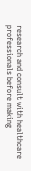research and consult with healthcare professionals before making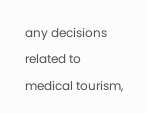any decisions related to medical tourism,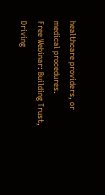healthcare providers, or medical procedures.
Free Webinar: Building Trust, Driving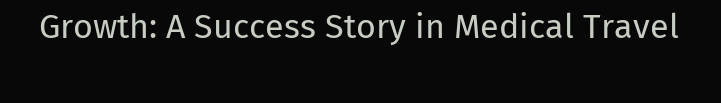Growth: A Success Story in Medical Travel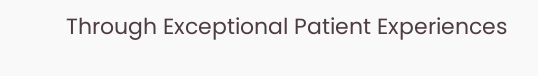Through Exceptional Patient Experiences